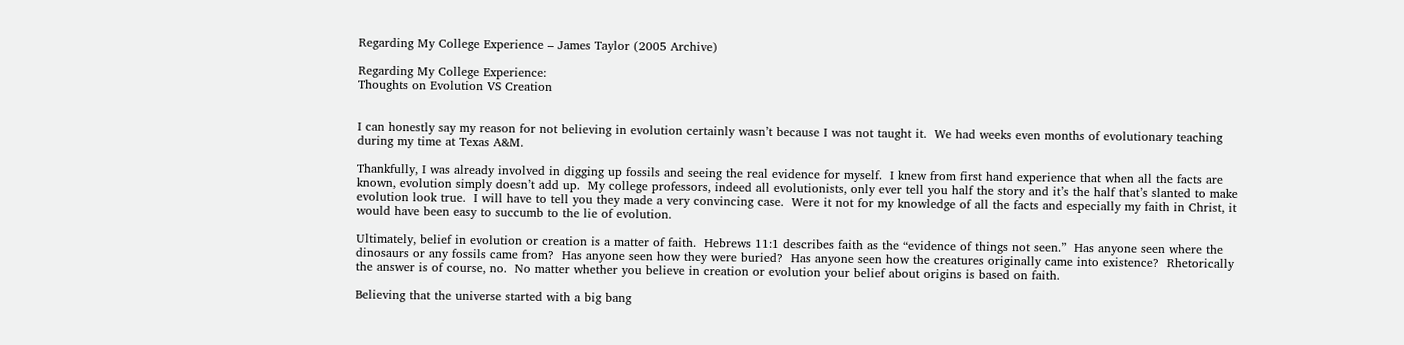Regarding My College Experience – James Taylor (2005 Archive)

Regarding My College Experience:
Thoughts on Evolution VS Creation


I can honestly say my reason for not believing in evolution certainly wasn’t because I was not taught it.  We had weeks even months of evolutionary teaching during my time at Texas A&M.

Thankfully, I was already involved in digging up fossils and seeing the real evidence for myself.  I knew from first hand experience that when all the facts are known, evolution simply doesn’t add up.  My college professors, indeed all evolutionists, only ever tell you half the story and it’s the half that’s slanted to make evolution look true.  I will have to tell you they made a very convincing case.  Were it not for my knowledge of all the facts and especially my faith in Christ, it would have been easy to succumb to the lie of evolution.

Ultimately, belief in evolution or creation is a matter of faith.  Hebrews 11:1 describes faith as the “evidence of things not seen.”  Has anyone seen where the dinosaurs or any fossils came from?  Has anyone seen how they were buried?  Has anyone seen how the creatures originally came into existence?  Rhetorically the answer is of course, no.  No matter whether you believe in creation or evolution your belief about origins is based on faith.

Believing that the universe started with a big bang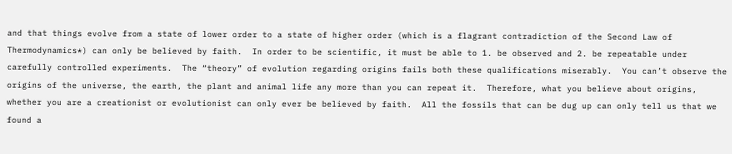and that things evolve from a state of lower order to a state of higher order (which is a flagrant contradiction of the Second Law of Thermodynamics*) can only be believed by faith.  In order to be scientific, it must be able to 1. be observed and 2. be repeatable under carefully controlled experiments.  The “theory” of evolution regarding origins fails both these qualifications miserably.  You can’t observe the origins of the universe, the earth, the plant and animal life any more than you can repeat it.  Therefore, what you believe about origins, whether you are a creationist or evolutionist can only ever be believed by faith.  All the fossils that can be dug up can only tell us that we found a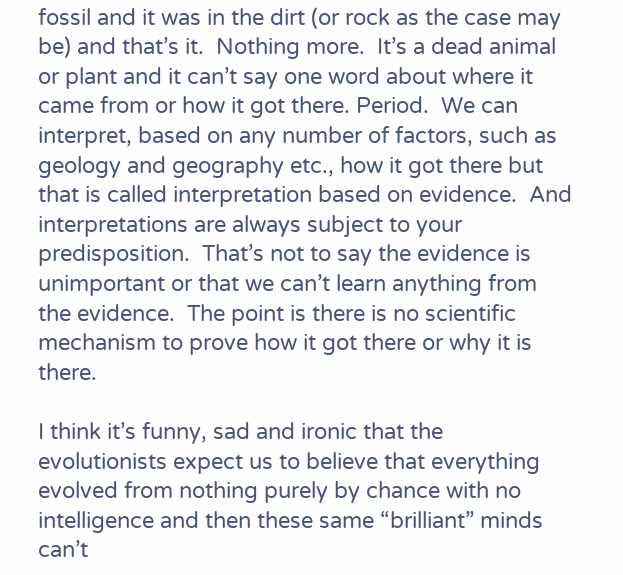fossil and it was in the dirt (or rock as the case may be) and that’s it.  Nothing more.  It’s a dead animal or plant and it can’t say one word about where it came from or how it got there. Period.  We can interpret, based on any number of factors, such as geology and geography etc., how it got there but that is called interpretation based on evidence.  And interpretations are always subject to your predisposition.  That’s not to say the evidence is unimportant or that we can’t learn anything from the evidence.  The point is there is no scientific mechanism to prove how it got there or why it is there.

I think it’s funny, sad and ironic that the evolutionists expect us to believe that everything evolved from nothing purely by chance with no intelligence and then these same “brilliant” minds can’t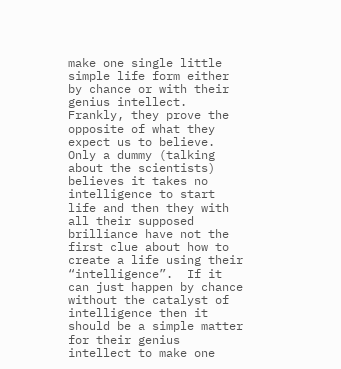make one single little simple life form either by chance or with their genius intellect.  Frankly, they prove the opposite of what they expect us to believe.  Only a dummy (talking about the scientists) believes it takes no intelligence to start life and then they with all their supposed brilliance have not the first clue about how to create a life using their “intelligence”.  If it can just happen by chance without the catalyst of intelligence then it should be a simple matter for their genius intellect to make one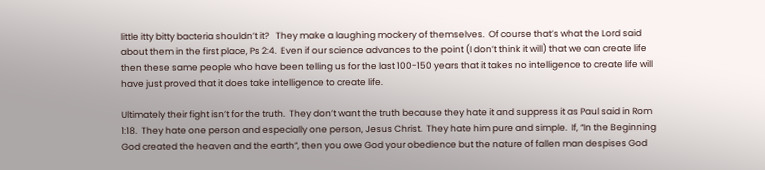little itty bitty bacteria shouldn’t it?   They make a laughing mockery of themselves.  Of course that’s what the Lord said about them in the first place, Ps 2:4.  Even if our science advances to the point (I don’t think it will) that we can create life then these same people who have been telling us for the last 100-150 years that it takes no intelligence to create life will have just proved that it does take intelligence to create life.

Ultimately their fight isn’t for the truth.  They don’t want the truth because they hate it and suppress it as Paul said in Rom 1:18.  They hate one person and especially one person, Jesus Christ.  They hate him pure and simple.  If, “In the Beginning God created the heaven and the earth”, then you owe God your obedience but the nature of fallen man despises God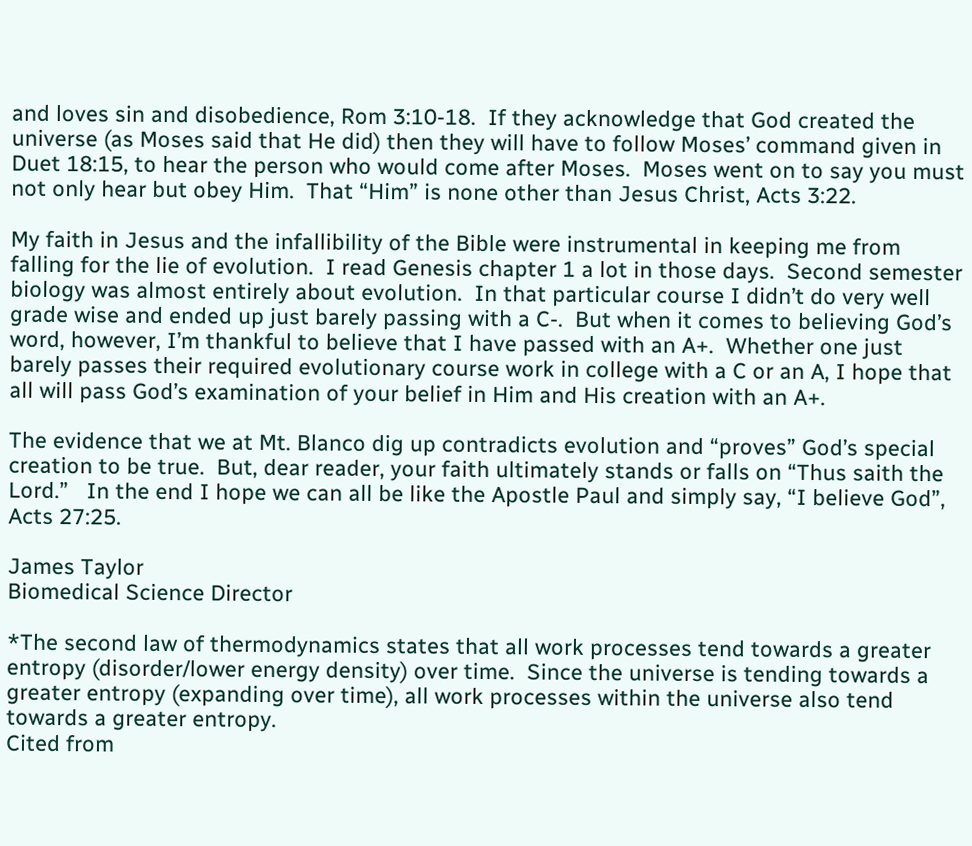and loves sin and disobedience, Rom 3:10-18.  If they acknowledge that God created the universe (as Moses said that He did) then they will have to follow Moses’ command given in Duet 18:15, to hear the person who would come after Moses.  Moses went on to say you must not only hear but obey Him.  That “Him” is none other than Jesus Christ, Acts 3:22.

My faith in Jesus and the infallibility of the Bible were instrumental in keeping me from falling for the lie of evolution.  I read Genesis chapter 1 a lot in those days.  Second semester biology was almost entirely about evolution.  In that particular course I didn’t do very well grade wise and ended up just barely passing with a C-.  But when it comes to believing God’s word, however, I’m thankful to believe that I have passed with an A+.  Whether one just barely passes their required evolutionary course work in college with a C or an A, I hope that all will pass God’s examination of your belief in Him and His creation with an A+.

The evidence that we at Mt. Blanco dig up contradicts evolution and “proves” God’s special creation to be true.  But, dear reader, your faith ultimately stands or falls on “Thus saith the Lord.”   In the end I hope we can all be like the Apostle Paul and simply say, “I believe God”, Acts 27:25.

James Taylor
Biomedical Science Director

*The second law of thermodynamics states that all work processes tend towards a greater entropy (disorder/lower energy density) over time.  Since the universe is tending towards a greater entropy (expanding over time), all work processes within the universe also tend towards a greater entropy.
Cited from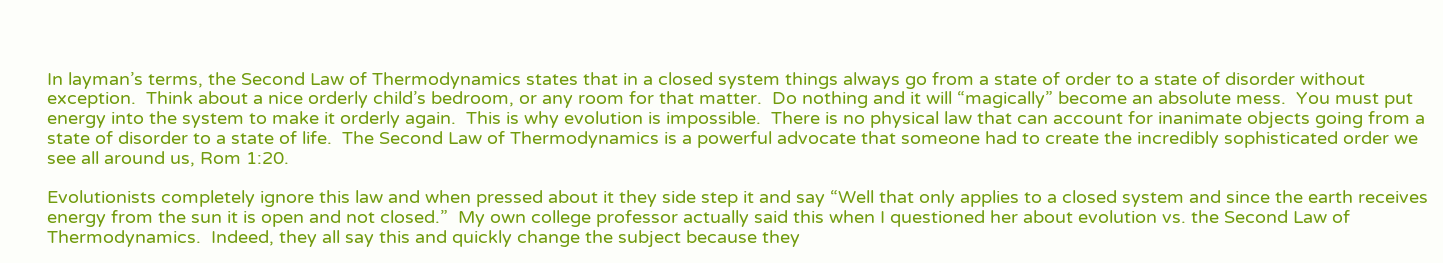In layman’s terms, the Second Law of Thermodynamics states that in a closed system things always go from a state of order to a state of disorder without exception.  Think about a nice orderly child’s bedroom, or any room for that matter.  Do nothing and it will “magically” become an absolute mess.  You must put energy into the system to make it orderly again.  This is why evolution is impossible.  There is no physical law that can account for inanimate objects going from a state of disorder to a state of life.  The Second Law of Thermodynamics is a powerful advocate that someone had to create the incredibly sophisticated order we see all around us, Rom 1:20.

Evolutionists completely ignore this law and when pressed about it they side step it and say “Well that only applies to a closed system and since the earth receives energy from the sun it is open and not closed.”  My own college professor actually said this when I questioned her about evolution vs. the Second Law of Thermodynamics.  Indeed, they all say this and quickly change the subject because they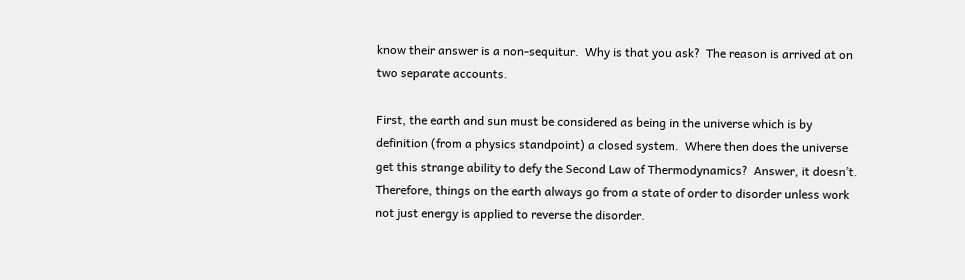know their answer is a non-sequitur.  Why is that you ask?  The reason is arrived at on two separate accounts.

First, the earth and sun must be considered as being in the universe which is by definition (from a physics standpoint) a closed system.  Where then does the universe get this strange ability to defy the Second Law of Thermodynamics?  Answer, it doesn’t.  Therefore, things on the earth always go from a state of order to disorder unless work not just energy is applied to reverse the disorder.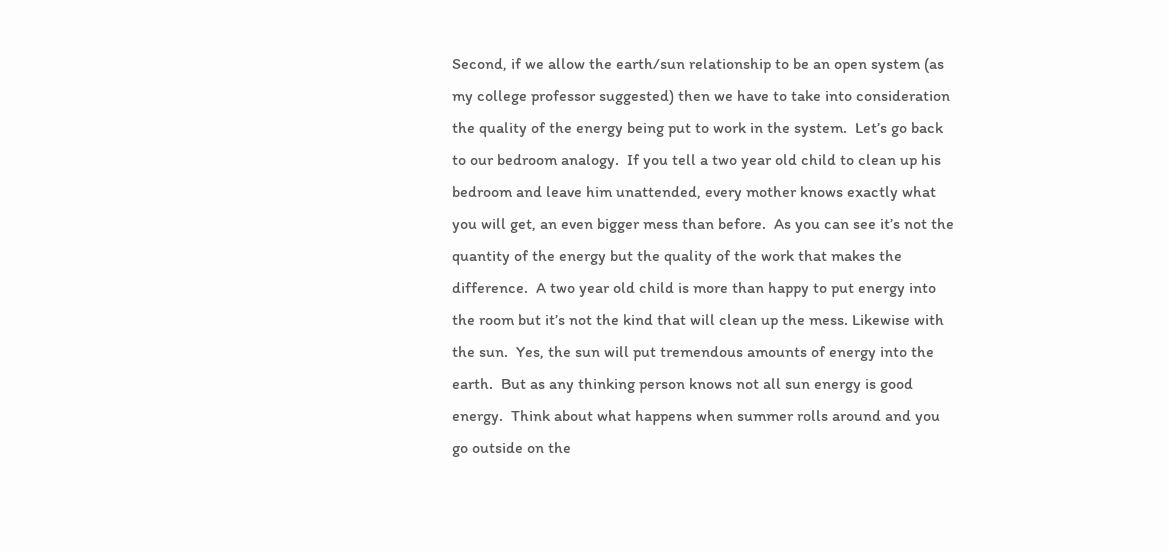Second, if we allow the earth/sun relationship to be an open system (as my college professor suggested) then we have to take into consideration the quality of the energy being put to work in the system.  Let’s go back to our bedroom analogy.  If you tell a two year old child to clean up his bedroom and leave him unattended, every mother knows exactly what you will get, an even bigger mess than before.  As you can see it’s not the quantity of the energy but the quality of the work that makes the difference.  A two year old child is more than happy to put energy into the room but it’s not the kind that will clean up the mess. Likewise with the sun.  Yes, the sun will put tremendous amounts of energy into the earth.  But as any thinking person knows not all sun energy is good energy.  Think about what happens when summer rolls around and you go outside on the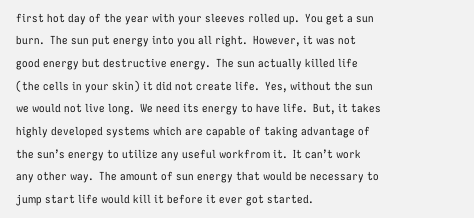first hot day of the year with your sleeves rolled up.  You get a sun burn.  The sun put energy into you all right.  However, it was not good energy but destructive energy.  The sun actually killed life (the cells in your skin) it did not create life.  Yes, without the sun we would not live long.  We need its energy to have life.  But, it takes highly developed systems which are capable of taking advantage of the sun’s energy to utilize any useful workfrom it.  It can’t work any other way.  The amount of sun energy that would be necessary to jump start life would kill it before it ever got started.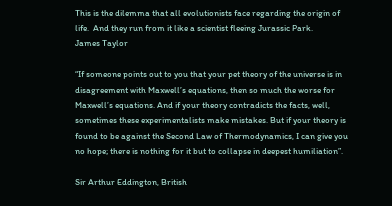This is the dilemma that all evolutionists face regarding the origin of life.  And they run from it like a scientist fleeing Jurassic Park.
James Taylor

“If someone points out to you that your pet theory of the universe is in disagreement with Maxwell’s equations, then so much the worse for Maxwell’s equations. And if your theory contradicts the facts, well, sometimes these experimentalists make mistakes. But if your theory is found to be against the Second Law of Thermodynamics, I can give you no hope; there is nothing for it but to collapse in deepest humiliation”.

Sir Arthur Eddington, British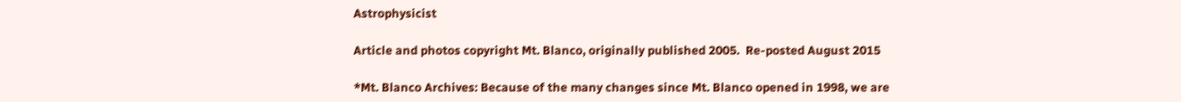Astrophysicist

Article and photos copyright Mt. Blanco, originally published 2005.  Re-posted August 2015

*Mt. Blanco Archives: Because of the many changes since Mt. Blanco opened in 1998, we are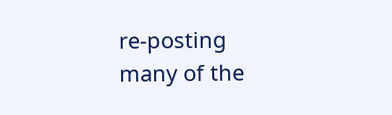re-posting many of the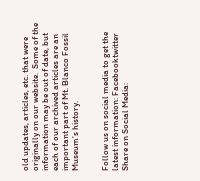old updates, articles, etc. that were originally on our website.  Some of the information may be out of date, but each of our archived articles are an important part of Mt. Blanco Fossil Museum’s history.


Follow us on social media to get the latest information: Facebooktwitter
Share on Social Media: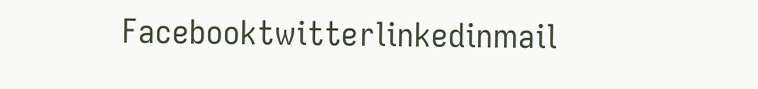Facebooktwitterlinkedinmail